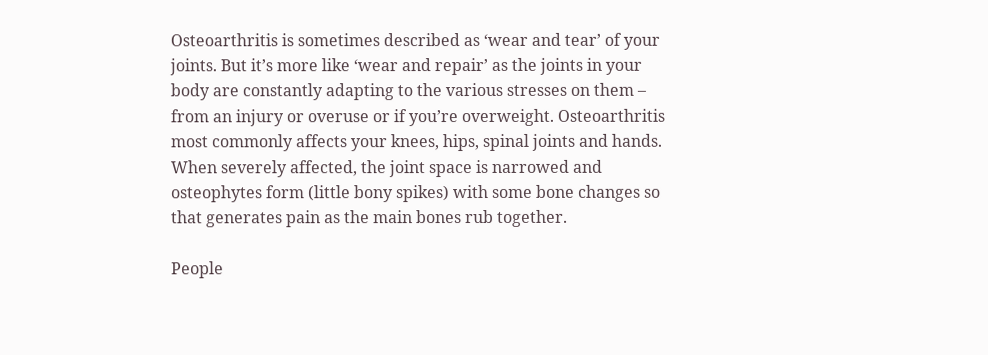Osteoarthritis is sometimes described as ‘wear and tear’ of your joints. But it’s more like ‘wear and repair’ as the joints in your body are constantly adapting to the various stresses on them – from an injury or overuse or if you’re overweight. Osteoarthritis most commonly affects your knees, hips, spinal joints and hands. When severely affected, the joint space is narrowed and osteophytes form (little bony spikes) with some bone changes so that generates pain as the main bones rub together.

People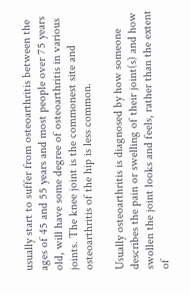usually start to suffer from osteoarthritis between the ages of 45 and 55 years and most people over 75 years old, will have some degree of osteoarthritis in various joints. The knee joint is the commonest site and osteoarthritis of the hip is less common.

Usually osteoarthritis is diagnosed by how someone describes the pain or swelling of their joint(s) and how swollen the joint looks and feels, rather than the extent of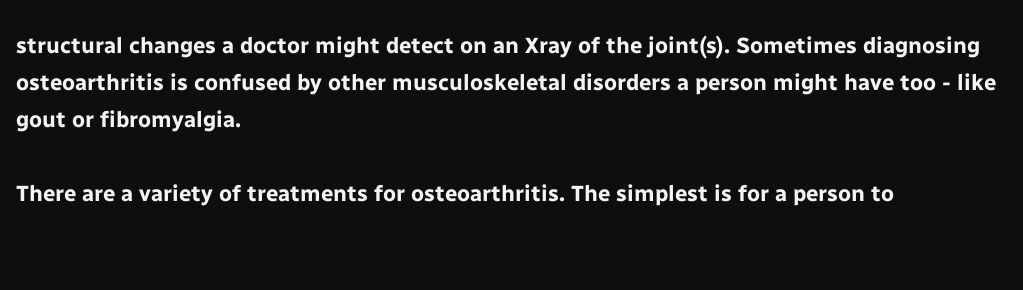structural changes a doctor might detect on an Xray of the joint(s). Sometimes diagnosing osteoarthritis is confused by other musculoskeletal disorders a person might have too - like gout or fibromyalgia.

There are a variety of treatments for osteoarthritis. The simplest is for a person to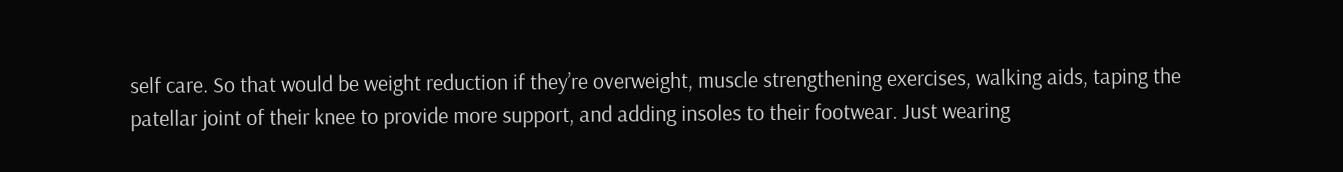self care. So that would be weight reduction if they’re overweight, muscle strengthening exercises, walking aids, taping the patellar joint of their knee to provide more support, and adding insoles to their footwear. Just wearing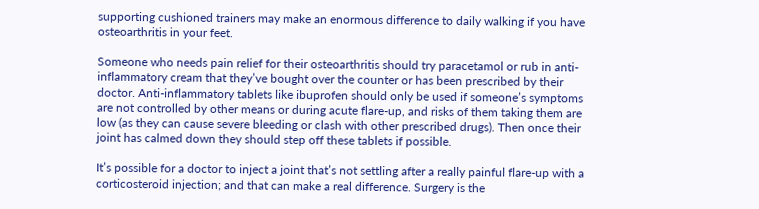supporting cushioned trainers may make an enormous difference to daily walking if you have osteoarthritis in your feet.

Someone who needs pain relief for their osteoarthritis should try paracetamol or rub in anti-inflammatory cream that they’ve bought over the counter or has been prescribed by their doctor. Anti-inflammatory tablets like ibuprofen should only be used if someone’s symptoms are not controlled by other means or during acute flare-up, and risks of them taking them are low (as they can cause severe bleeding or clash with other prescribed drugs). Then once their joint has calmed down they should step off these tablets if possible.

It’s possible for a doctor to inject a joint that’s not settling after a really painful flare-up with a corticosteroid injection; and that can make a real difference. Surgery is the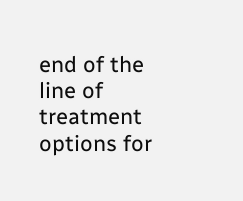end of the line of treatment options for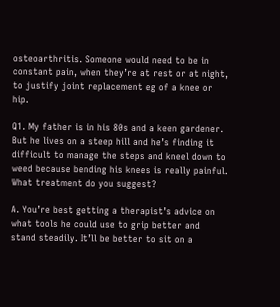osteoarthritis. Someone would need to be in constant pain, when they’re at rest or at night, to justify joint replacement eg of a knee or hip.

Q1. My father is in his 80s and a keen gardener. But he lives on a steep hill and he’s finding it difficult to manage the steps and kneel down to weed because bending his knees is really painful. What treatment do you suggest?

A. You’re best getting a therapist’s advice on what tools he could use to grip better and stand steadily. It’ll be better to sit on a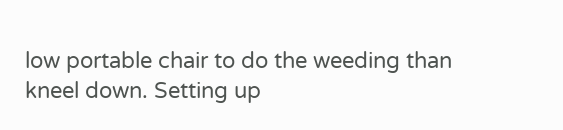low portable chair to do the weeding than kneel down. Setting up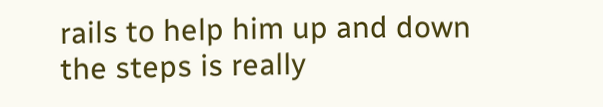rails to help him up and down the steps is really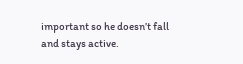important so he doesn’t fall and stays active.